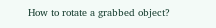How to rotate a grabbed object?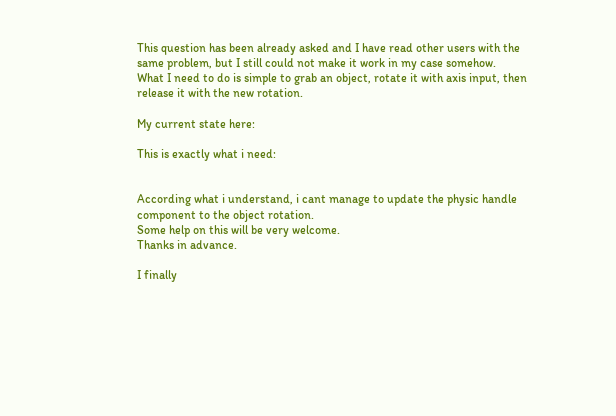This question has been already asked and I have read other users with the same problem, but I still could not make it work in my case somehow.
What I need to do is simple to grab an object, rotate it with axis input, then release it with the new rotation.

My current state here:

This is exactly what i need:


According what i understand, i cant manage to update the physic handle component to the object rotation.
Some help on this will be very welcome.
Thanks in advance.

I finally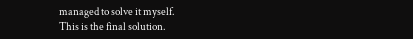managed to solve it myself.
This is the final solution.